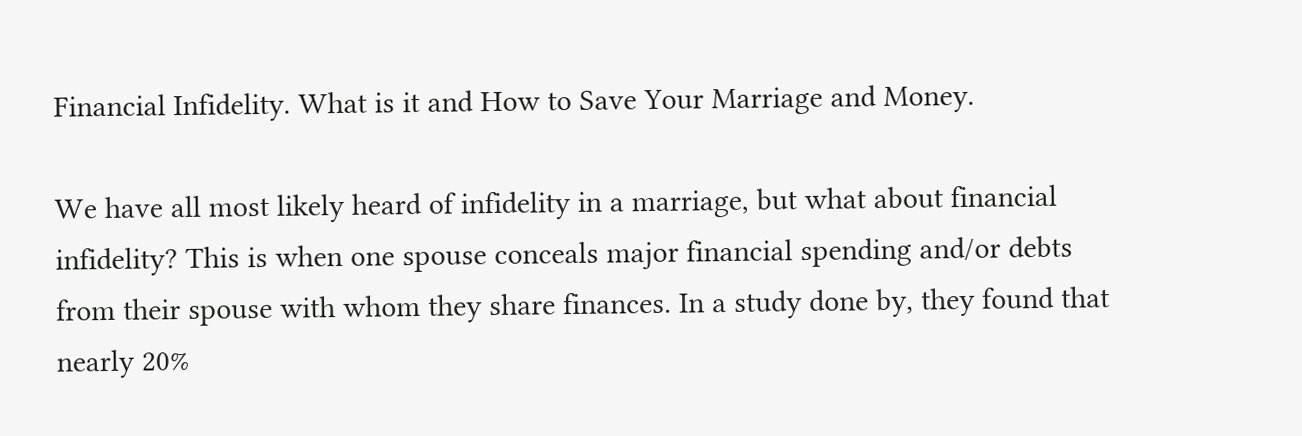Financial Infidelity. What is it and How to Save Your Marriage and Money.

We have all most likely heard of infidelity in a marriage, but what about financial infidelity? This is when one spouse conceals major financial spending and/or debts from their spouse with whom they share finances. In a study done by, they found that nearly 20%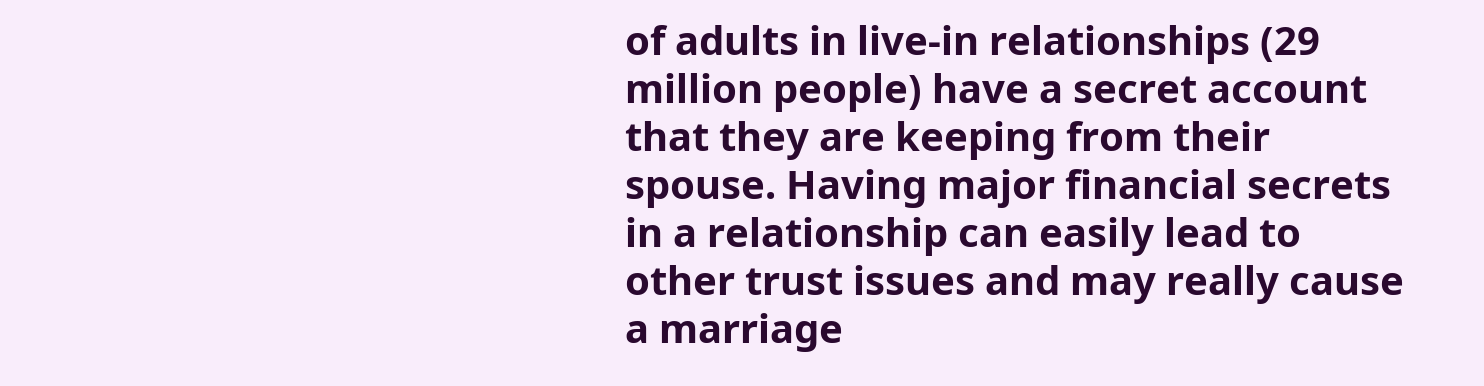of adults in live-in relationships (29 million people) have a secret account that they are keeping from their spouse. Having major financial secrets in a relationship can easily lead to other trust issues and may really cause a marriage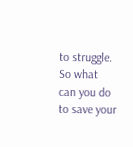to struggle. So what can you do to save your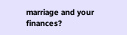marriage and your finances?